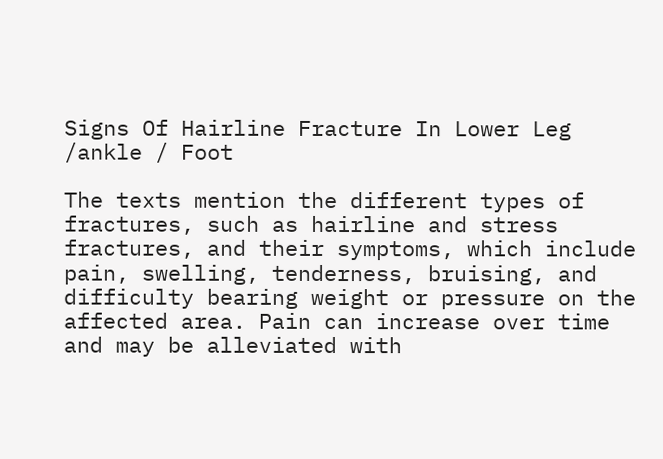Signs Of Hairline Fracture In Lower Leg /ankle / Foot

The texts mention the different types of fractures, such as hairline and stress fractures, and their symptoms, which include pain, swelling, tenderness, bruising, and difficulty bearing weight or pressure on the affected area. Pain can increase over time and may be alleviated with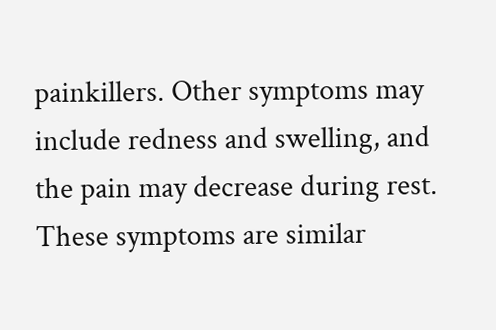painkillers. Other symptoms may include redness and swelling, and the pain may decrease during rest. These symptoms are similar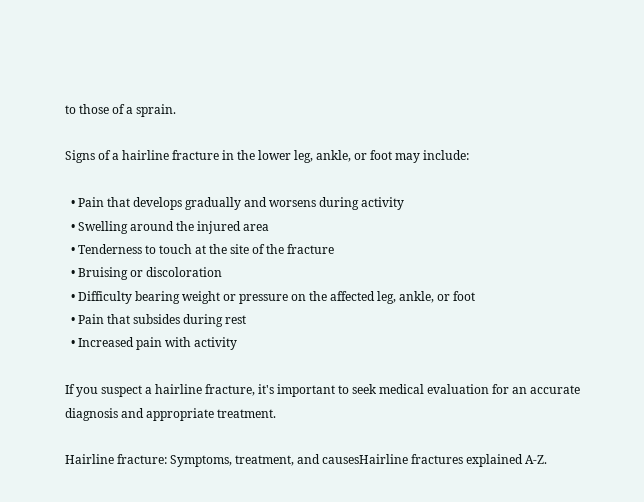to those of a sprain.

Signs of a hairline fracture in the lower leg, ankle, or foot may include:

  • Pain that develops gradually and worsens during activity
  • Swelling around the injured area
  • Tenderness to touch at the site of the fracture
  • Bruising or discoloration
  • Difficulty bearing weight or pressure on the affected leg, ankle, or foot
  • Pain that subsides during rest
  • Increased pain with activity

If you suspect a hairline fracture, it's important to seek medical evaluation for an accurate diagnosis and appropriate treatment.

Hairline fracture: Symptoms, treatment, and causesHairline fractures explained A-Z.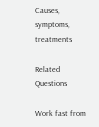Causes, symptoms, treatments

Related Questions

Work fast from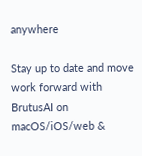anywhere

Stay up to date and move work forward with BrutusAI on macOS/iOS/web &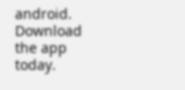android. Download the app today.